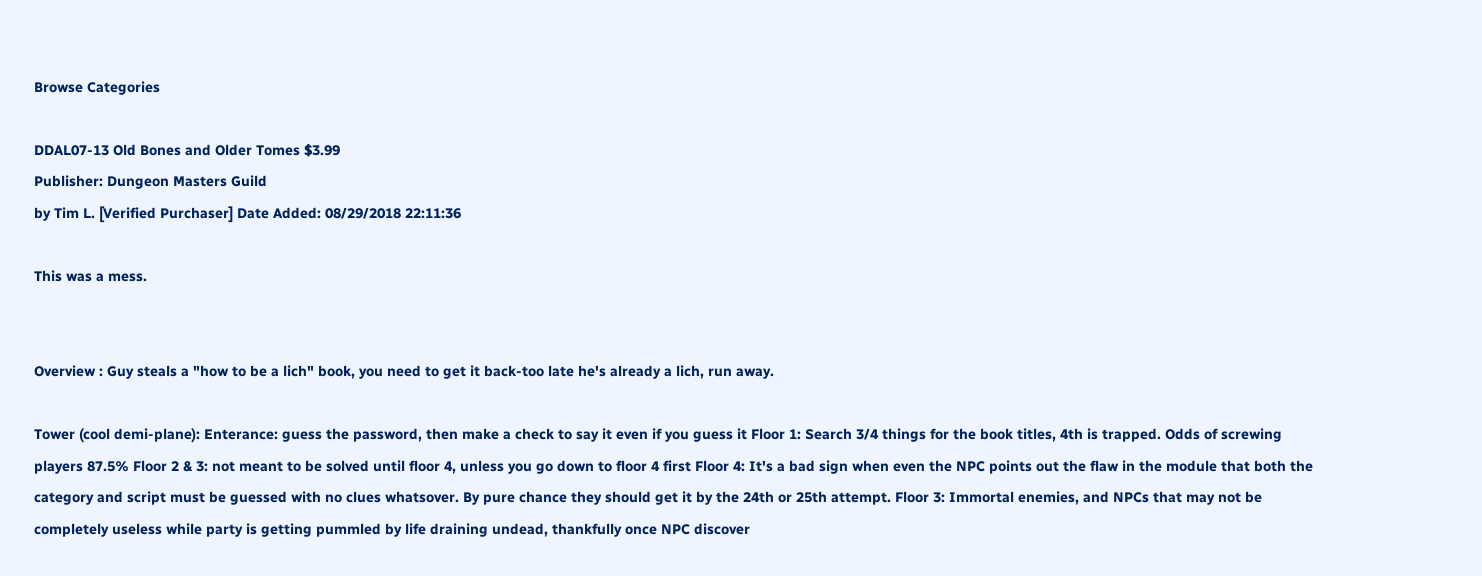Browse Categories

DDAL07-13 Old Bones and Older Tomes $3.99
Publisher: Dungeon Masters Guild
by Tim L. [Verified Purchaser] Date Added: 08/29/2018 22:11:36

This was a mess.


Overview : Guy steals a "how to be a lich" book, you need to get it back-too late he's already a lich, run away.

Tower (cool demi-plane): Enterance: guess the password, then make a check to say it even if you guess it Floor 1: Search 3/4 things for the book titles, 4th is trapped. Odds of screwing players 87.5% Floor 2 & 3: not meant to be solved until floor 4, unless you go down to floor 4 first Floor 4: It's a bad sign when even the NPC points out the flaw in the module that both the category and script must be guessed with no clues whatsover. By pure chance they should get it by the 24th or 25th attempt. Floor 3: Immortal enemies, and NPCs that may not be completely useless while party is getting pummled by life draining undead, thankfully once NPC discover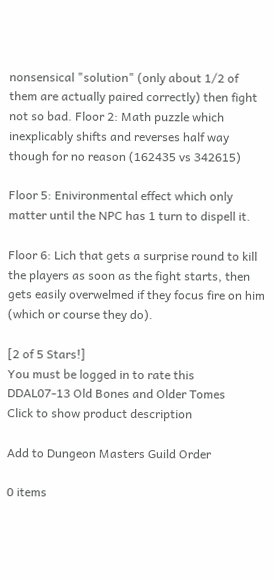nonsensical "solution" (only about 1/2 of them are actually paired correctly) then fight not so bad. Floor 2: Math puzzle which inexplicably shifts and reverses half way though for no reason (162435 vs 342615)

Floor 5: Enivironmental effect which only matter until the NPC has 1 turn to dispell it.

Floor 6: Lich that gets a surprise round to kill the players as soon as the fight starts, then gets easily overwelmed if they focus fire on him (which or course they do).

[2 of 5 Stars!]
You must be logged in to rate this
DDAL07-13 Old Bones and Older Tomes
Click to show product description

Add to Dungeon Masters Guild Order

0 items